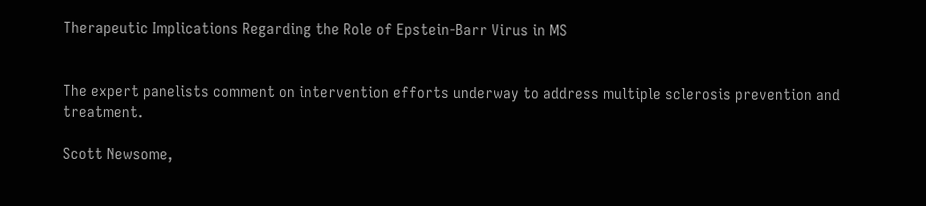Therapeutic Implications Regarding the Role of Epstein-Barr Virus in MS


The expert panelists comment on intervention efforts underway to address multiple sclerosis prevention and treatment.

Scott Newsome,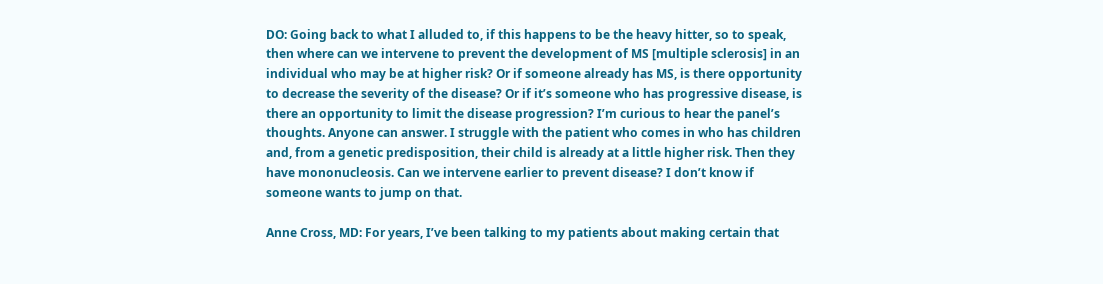DO: Going back to what I alluded to, if this happens to be the heavy hitter, so to speak, then where can we intervene to prevent the development of MS [multiple sclerosis] in an individual who may be at higher risk? Or if someone already has MS, is there opportunity to decrease the severity of the disease? Or if it’s someone who has progressive disease, is there an opportunity to limit the disease progression? I’m curious to hear the panel’s thoughts. Anyone can answer. I struggle with the patient who comes in who has children and, from a genetic predisposition, their child is already at a little higher risk. Then they have mononucleosis. Can we intervene earlier to prevent disease? I don’t know if someone wants to jump on that.

Anne Cross, MD: For years, I’ve been talking to my patients about making certain that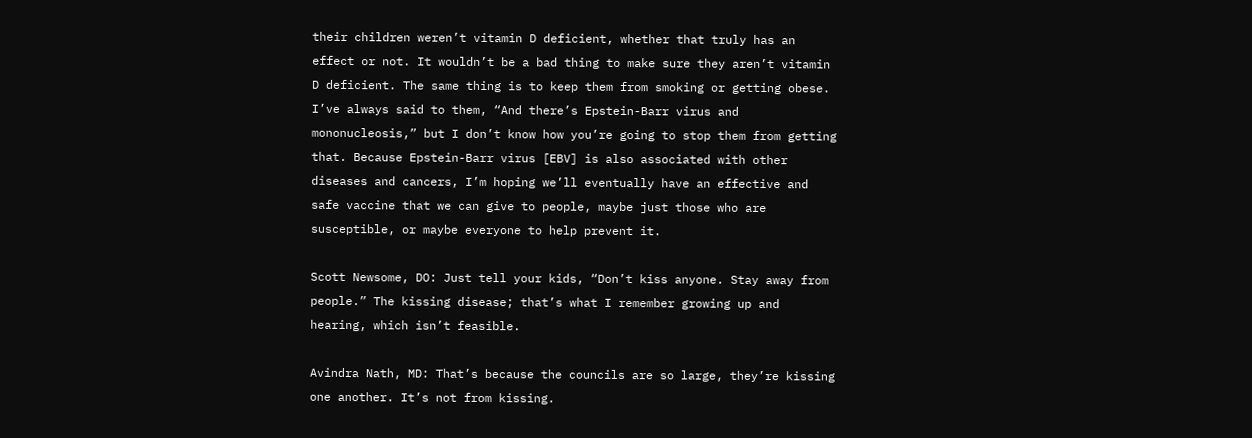their children weren’t vitamin D deficient, whether that truly has an effect or not. It wouldn’t be a bad thing to make sure they aren’t vitamin D deficient. The same thing is to keep them from smoking or getting obese. I’ve always said to them, “And there’s Epstein-Barr virus and mononucleosis,” but I don’t know how you’re going to stop them from getting that. Because Epstein-Barr virus [EBV] is also associated with other diseases and cancers, I’m hoping we’ll eventually have an effective and safe vaccine that we can give to people, maybe just those who are susceptible, or maybe everyone to help prevent it.

Scott Newsome, DO: Just tell your kids, “Don’t kiss anyone. Stay away from people.” The kissing disease; that’s what I remember growing up and hearing, which isn’t feasible.

Avindra Nath, MD: That’s because the councils are so large, they’re kissing one another. It’s not from kissing.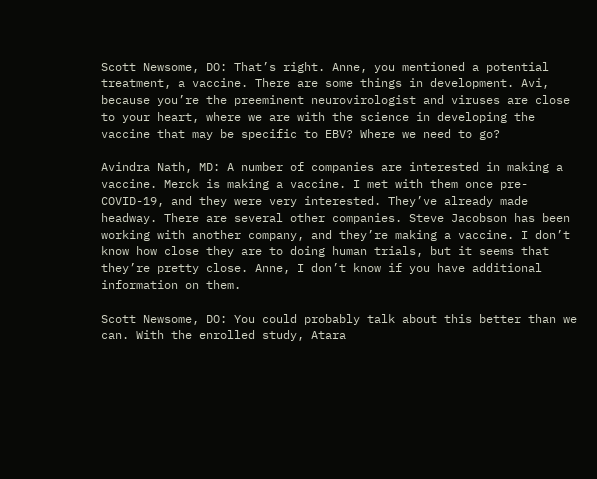Scott Newsome, DO: That’s right. Anne, you mentioned a potential treatment, a vaccine. There are some things in development. Avi, because you’re the preeminent neurovirologist and viruses are close to your heart, where we are with the science in developing the vaccine that may be specific to EBV? Where we need to go?

Avindra Nath, MD: A number of companies are interested in making a vaccine. Merck is making a vaccine. I met with them once pre-COVID-19, and they were very interested. They’ve already made headway. There are several other companies. Steve Jacobson has been working with another company, and they’re making a vaccine. I don’t know how close they are to doing human trials, but it seems that they’re pretty close. Anne, I don’t know if you have additional information on them.

Scott Newsome, DO: You could probably talk about this better than we can. With the enrolled study, Atara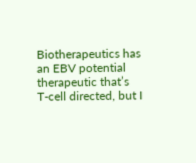Biotherapeutics has an EBV potential therapeutic that’s T-cell directed, but I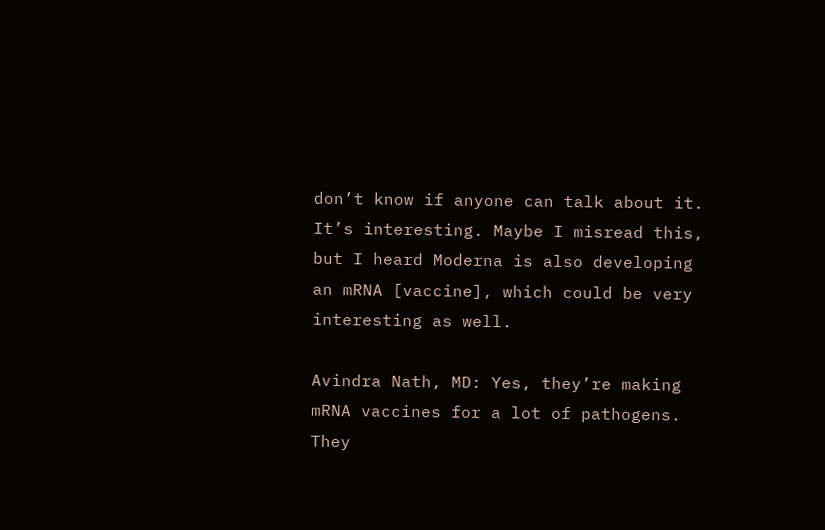don’t know if anyone can talk about it. It’s interesting. Maybe I misread this, but I heard Moderna is also developing an mRNA [vaccine], which could be very interesting as well.

Avindra Nath, MD: Yes, they’re making mRNA vaccines for a lot of pathogens. They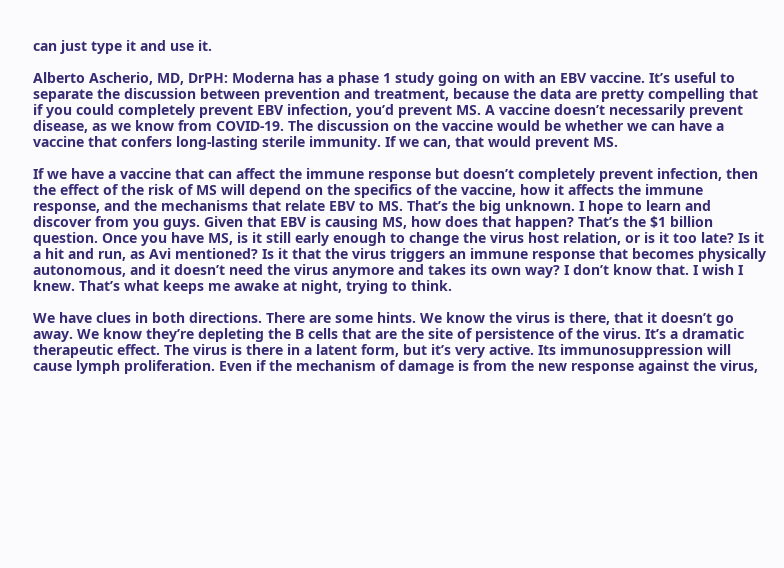can just type it and use it.

Alberto Ascherio, MD, DrPH: Moderna has a phase 1 study going on with an EBV vaccine. It’s useful to separate the discussion between prevention and treatment, because the data are pretty compelling that if you could completely prevent EBV infection, you’d prevent MS. A vaccine doesn’t necessarily prevent disease, as we know from COVID-19. The discussion on the vaccine would be whether we can have a vaccine that confers long-lasting sterile immunity. If we can, that would prevent MS.

If we have a vaccine that can affect the immune response but doesn’t completely prevent infection, then the effect of the risk of MS will depend on the specifics of the vaccine, how it affects the immune response, and the mechanisms that relate EBV to MS. That’s the big unknown. I hope to learn and discover from you guys. Given that EBV is causing MS, how does that happen? That’s the $1 billion question. Once you have MS, is it still early enough to change the virus host relation, or is it too late? Is it a hit and run, as Avi mentioned? Is it that the virus triggers an immune response that becomes physically autonomous, and it doesn’t need the virus anymore and takes its own way? I don’t know that. I wish I knew. That’s what keeps me awake at night, trying to think.

We have clues in both directions. There are some hints. We know the virus is there, that it doesn’t go away. We know they’re depleting the B cells that are the site of persistence of the virus. It’s a dramatic therapeutic effect. The virus is there in a latent form, but it’s very active. Its immunosuppression will cause lymph proliferation. Even if the mechanism of damage is from the new response against the virus,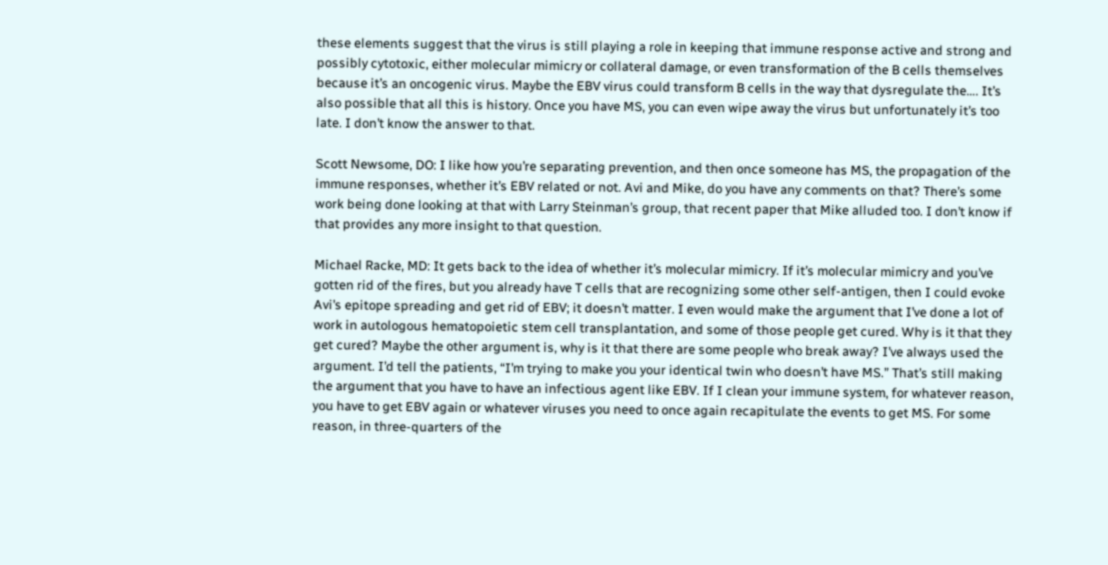these elements suggest that the virus is still playing a role in keeping that immune response active and strong and possibly cytotoxic, either molecular mimicry or collateral damage, or even transformation of the B cells themselves because it’s an oncogenic virus. Maybe the EBV virus could transform B cells in the way that dysregulate the…. It’s also possible that all this is history. Once you have MS, you can even wipe away the virus but unfortunately it’s too late. I don’t know the answer to that.

Scott Newsome, DO: I like how you’re separating prevention, and then once someone has MS, the propagation of the immune responses, whether it’s EBV related or not. Avi and Mike, do you have any comments on that? There’s some work being done looking at that with Larry Steinman’s group, that recent paper that Mike alluded too. I don’t know if that provides any more insight to that question.

Michael Racke, MD: It gets back to the idea of whether it’s molecular mimicry. If it’s molecular mimicry and you’ve gotten rid of the fires, but you already have T cells that are recognizing some other self-antigen, then I could evoke Avi’s epitope spreading and get rid of EBV; it doesn’t matter. I even would make the argument that I’ve done a lot of work in autologous hematopoietic stem cell transplantation, and some of those people get cured. Why is it that they get cured? Maybe the other argument is, why is it that there are some people who break away? I’ve always used the argument. I’d tell the patients, “I’m trying to make you your identical twin who doesn’t have MS.” That’s still making the argument that you have to have an infectious agent like EBV. If I clean your immune system, for whatever reason, you have to get EBV again or whatever viruses you need to once again recapitulate the events to get MS. For some reason, in three-quarters of the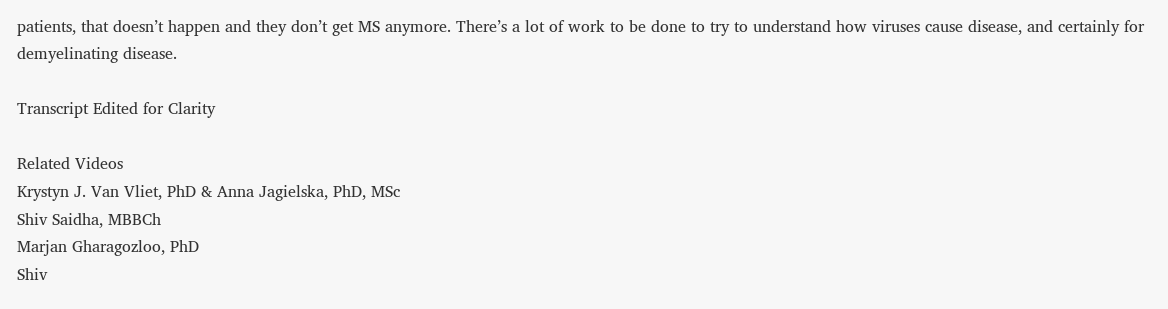patients, that doesn’t happen and they don’t get MS anymore. There’s a lot of work to be done to try to understand how viruses cause disease, and certainly for demyelinating disease.

Transcript Edited for Clarity

Related Videos
Krystyn J. Van Vliet, PhD & Anna Jagielska, PhD, MSc
Shiv Saidha, MBBCh
Marjan Gharagozloo, PhD
Shiv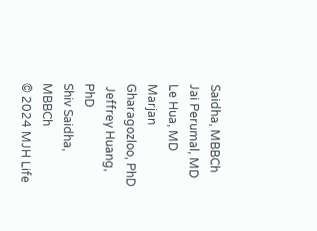Saidha, MBBCh
Jai Perumal, MD
Le Hua, MD
Marjan Gharagozloo, PhD
 Jeffrey Huang, PhD
Shiv Saidha, MBBCh
© 2024 MJH Life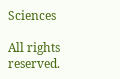Sciences

All rights reserved.